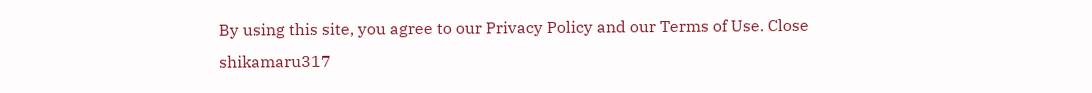By using this site, you agree to our Privacy Policy and our Terms of Use. Close
shikamaru317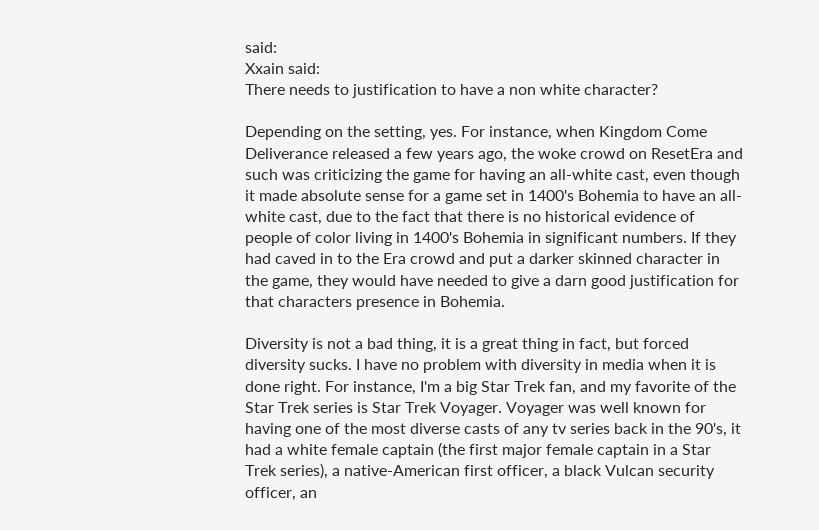said:
Xxain said:
There needs to justification to have a non white character?

Depending on the setting, yes. For instance, when Kingdom Come Deliverance released a few years ago, the woke crowd on ResetEra and such was criticizing the game for having an all-white cast, even though it made absolute sense for a game set in 1400's Bohemia to have an all-white cast, due to the fact that there is no historical evidence of people of color living in 1400's Bohemia in significant numbers. If they had caved in to the Era crowd and put a darker skinned character in the game, they would have needed to give a darn good justification for that characters presence in Bohemia.

Diversity is not a bad thing, it is a great thing in fact, but forced diversity sucks. I have no problem with diversity in media when it is done right. For instance, I'm a big Star Trek fan, and my favorite of the Star Trek series is Star Trek Voyager. Voyager was well known for having one of the most diverse casts of any tv series back in the 90's, it had a white female captain (the first major female captain in a Star Trek series), a native-American first officer, a black Vulcan security officer, an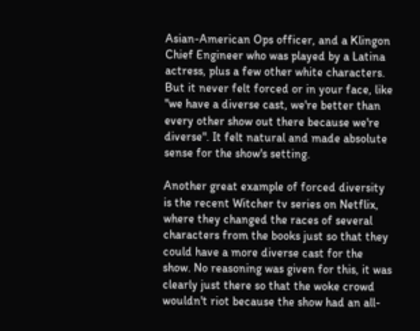Asian-American Ops officer, and a Klingon Chief Engineer who was played by a Latina actress, plus a few other white characters. But it never felt forced or in your face, like "we have a diverse cast, we're better than every other show out there because we're diverse". It felt natural and made absolute sense for the show's setting.

Another great example of forced diversity is the recent Witcher tv series on Netflix, where they changed the races of several characters from the books just so that they could have a more diverse cast for the show. No reasoning was given for this, it was clearly just there so that the woke crowd wouldn't riot because the show had an all-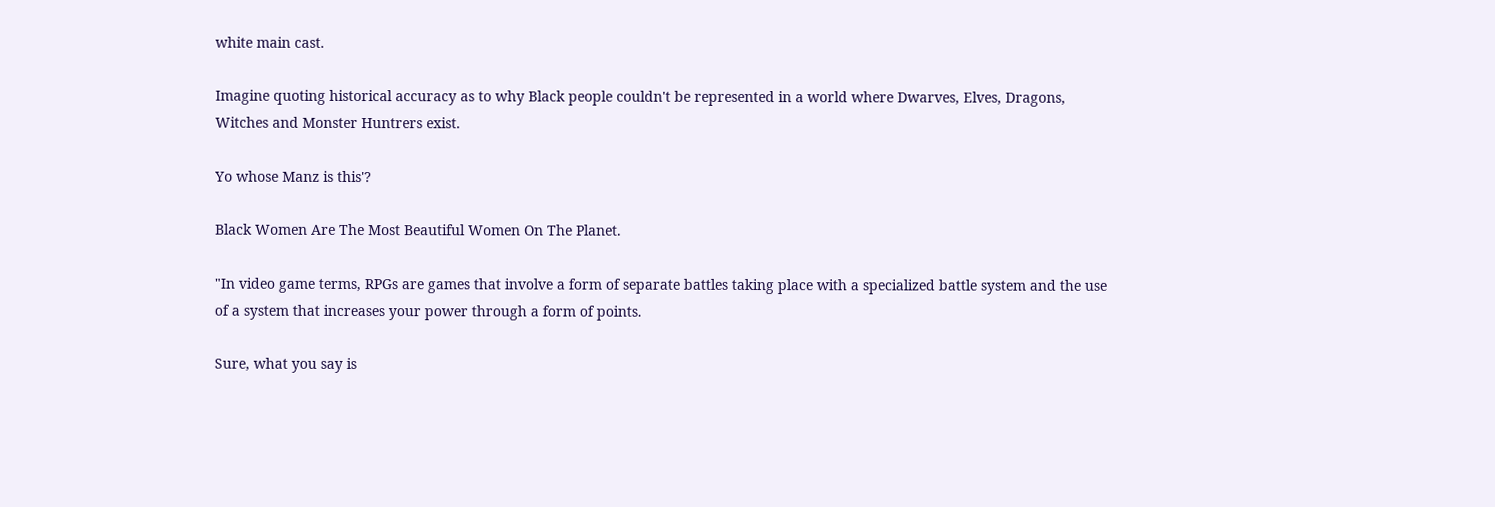white main cast.

Imagine quoting historical accuracy as to why Black people couldn't be represented in a world where Dwarves, Elves, Dragons, Witches and Monster Huntrers exist.

Yo whose Manz is this'?

Black Women Are The Most Beautiful Women On The Planet.

"In video game terms, RPGs are games that involve a form of separate battles taking place with a specialized battle system and the use of a system that increases your power through a form of points.

Sure, what you say is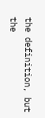the definition, but the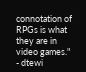connotation of RPGs is what they are in video games." - dtewi